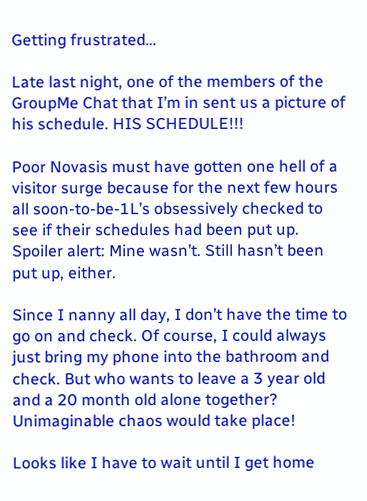Getting frustrated…

Late last night, one of the members of the GroupMe Chat that I’m in sent us a picture of his schedule. HIS SCHEDULE!!!

Poor Novasis must have gotten one hell of a visitor surge because for the next few hours all soon-to-be-1L’s obsessively checked to see if their schedules had been put up.
Spoiler alert: Mine wasn’t. Still hasn’t been put up, either.

Since I nanny all day, I don’t have the time to go on and check. Of course, I could always just bring my phone into the bathroom and check. But who wants to leave a 3 year old and a 20 month old alone together? Unimaginable chaos would take place!

Looks like I have to wait until I get home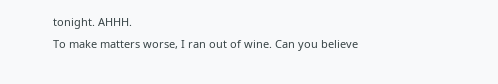tonight. AHHH.
To make matters worse, I ran out of wine. Can you believe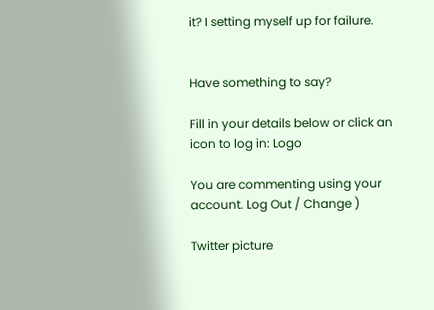it? I setting myself up for failure.


Have something to say?

Fill in your details below or click an icon to log in: Logo

You are commenting using your account. Log Out / Change )

Twitter picture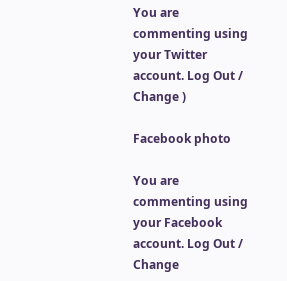You are commenting using your Twitter account. Log Out / Change )

Facebook photo

You are commenting using your Facebook account. Log Out / Change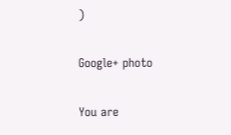)

Google+ photo

You are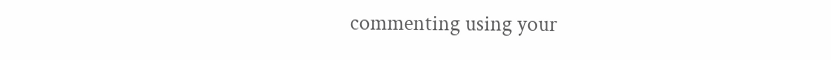commenting using your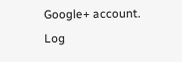Google+ account. Log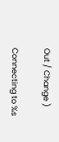Out / Change )

Connecting to %s